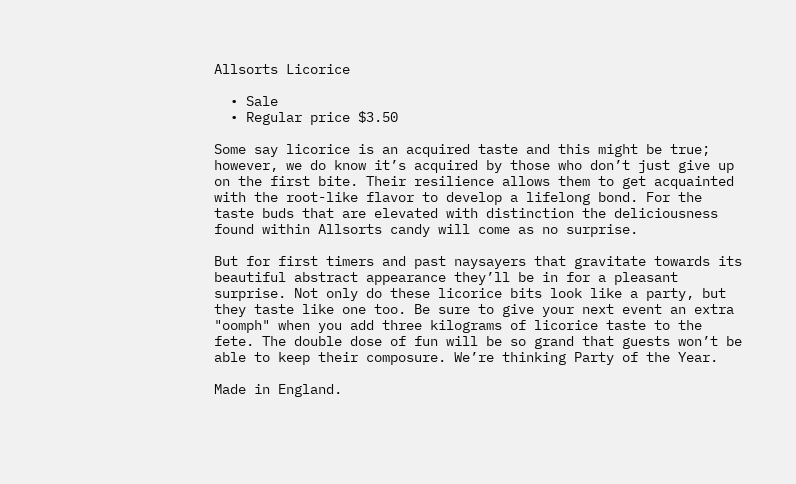Allsorts Licorice

  • Sale
  • Regular price $3.50

Some say licorice is an acquired taste and this might be true; however, we do know it’s acquired by those who don’t just give up on the first bite. Their resilience allows them to get acquainted with the root-like flavor to develop a lifelong bond. For the taste buds that are elevated with distinction the deliciousness found within Allsorts candy will come as no surprise.

But for first timers and past naysayers that gravitate towards its beautiful abstract appearance they’ll be in for a pleasant surprise. Not only do these licorice bits look like a party, but they taste like one too. Be sure to give your next event an extra "oomph" when you add three kilograms of licorice taste to the fete. The double dose of fun will be so grand that guests won’t be able to keep their composure. We’re thinking Party of the Year.

Made in England.